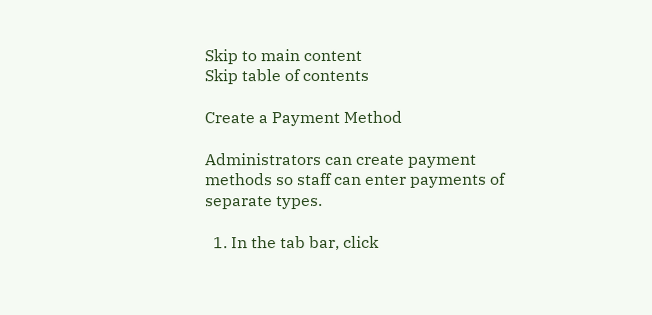Skip to main content
Skip table of contents

Create a Payment Method

Administrators can create payment methods so staff can enter payments of separate types.

  1. In the tab bar, click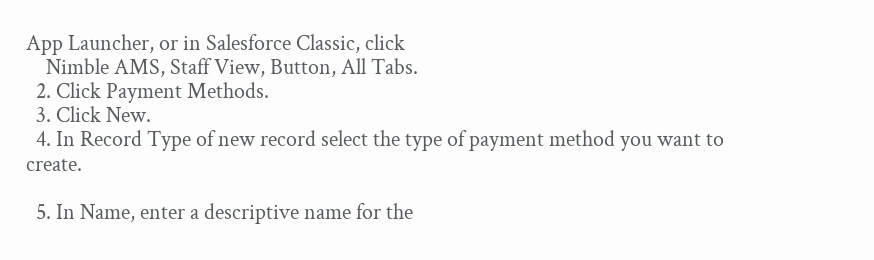App Launcher, or in Salesforce Classic, click
    Nimble AMS, Staff View, Button, All Tabs.
  2. Click Payment Methods.
  3. Click New.
  4. In Record Type of new record select the type of payment method you want to create.

  5. In Name, enter a descriptive name for the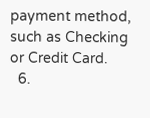payment method, such as Checking or Credit Card.
  6.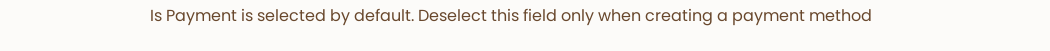Is Payment is selected by default. Deselect this field only when creating a payment method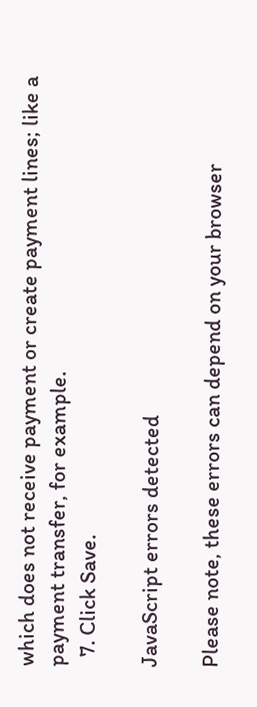which does not receive payment or create payment lines; like a payment transfer, for example.
  7. Click Save.

JavaScript errors detected

Please note, these errors can depend on your browser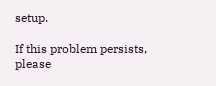setup.

If this problem persists, please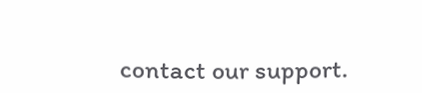contact our support.